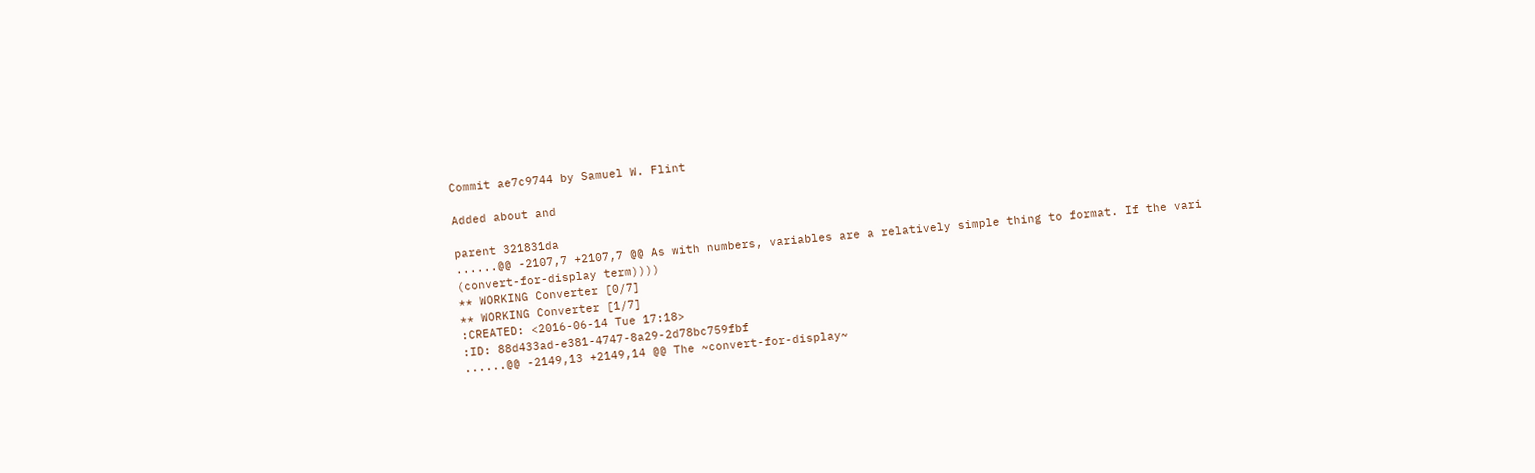Commit ae7c9744 by Samuel W. Flint

Added about and

parent 321831da
......@@ -2107,7 +2107,7 @@ As with numbers, variables are a relatively simple thing to format. If the vari
(convert-for-display term))))
** WORKING Converter [0/7]
** WORKING Converter [1/7]
:CREATED: <2016-06-14 Tue 17:18>
:ID: 88d433ad-e381-4747-8a29-2d78bc759fbf
......@@ -2149,13 +2149,14 @@ The ~convert-for-display~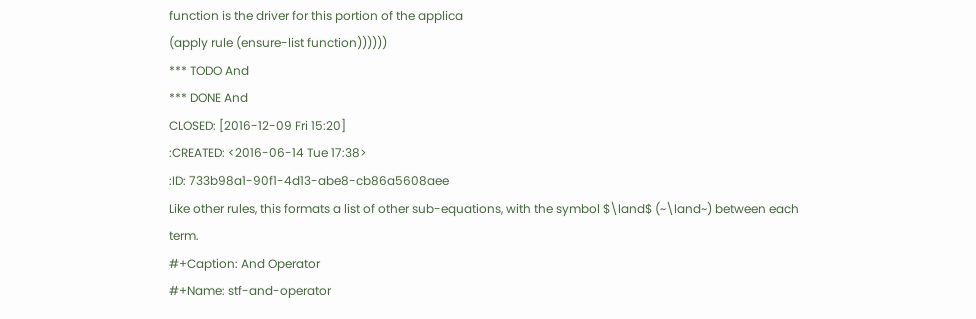function is the driver for this portion of the applica
(apply rule (ensure-list function))))))
*** TODO And
*** DONE And
CLOSED: [2016-12-09 Fri 15:20]
:CREATED: <2016-06-14 Tue 17:38>
:ID: 733b98a1-90f1-4d13-abe8-cb86a5608aee
Like other rules, this formats a list of other sub-equations, with the symbol $\land$ (~\land~) between each term.
#+Caption: And Operator
#+Name: stf-and-operator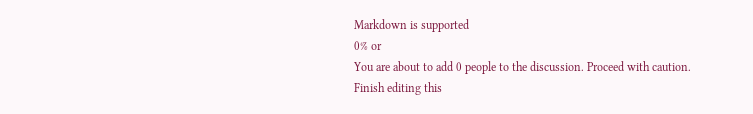Markdown is supported
0% or
You are about to add 0 people to the discussion. Proceed with caution.
Finish editing this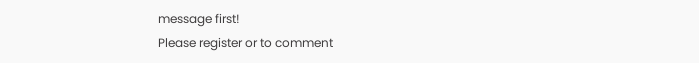message first!
Please register or to comment